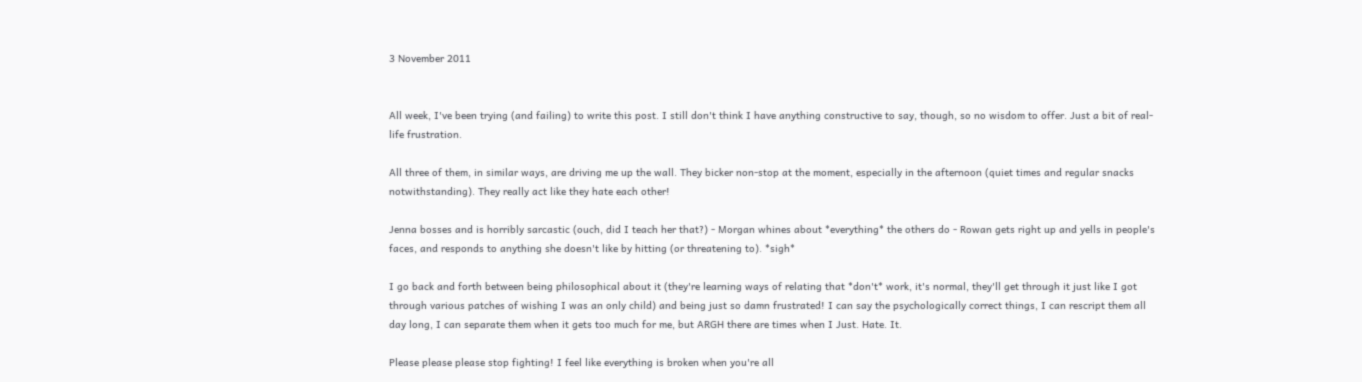3 November 2011


All week, I've been trying (and failing) to write this post. I still don't think I have anything constructive to say, though, so no wisdom to offer. Just a bit of real-life frustration.

All three of them, in similar ways, are driving me up the wall. They bicker non-stop at the moment, especially in the afternoon (quiet times and regular snacks notwithstanding). They really act like they hate each other!

Jenna bosses and is horribly sarcastic (ouch, did I teach her that?) - Morgan whines about *everything* the others do - Rowan gets right up and yells in people's faces, and responds to anything she doesn't like by hitting (or threatening to). *sigh*

I go back and forth between being philosophical about it (they're learning ways of relating that *don't* work, it's normal, they'll get through it just like I got through various patches of wishing I was an only child) and being just so damn frustrated! I can say the psychologically correct things, I can rescript them all day long, I can separate them when it gets too much for me, but ARGH there are times when I Just. Hate. It.

Please please please stop fighting! I feel like everything is broken when you're all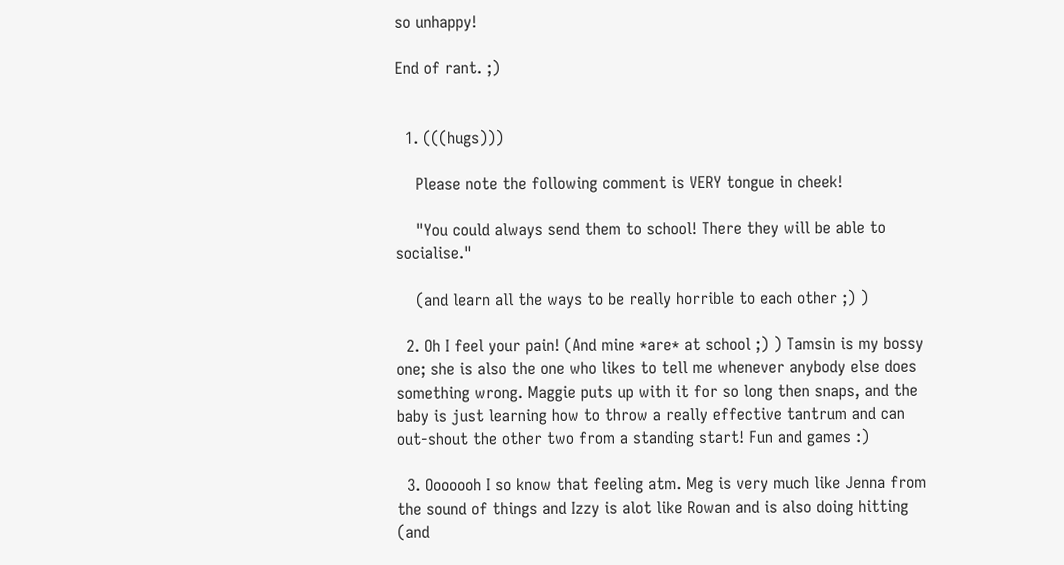so unhappy!

End of rant. ;)


  1. (((hugs)))

    Please note the following comment is VERY tongue in cheek!

    "You could always send them to school! There they will be able to socialise."

    (and learn all the ways to be really horrible to each other ;) )

  2. Oh I feel your pain! (And mine *are* at school ;) ) Tamsin is my bossy one; she is also the one who likes to tell me whenever anybody else does something wrong. Maggie puts up with it for so long then snaps, and the baby is just learning how to throw a really effective tantrum and can out-shout the other two from a standing start! Fun and games :)

  3. Ooooooh I so know that feeling atm. Meg is very much like Jenna from the sound of things and Izzy is alot like Rowan and is also doing hitting (and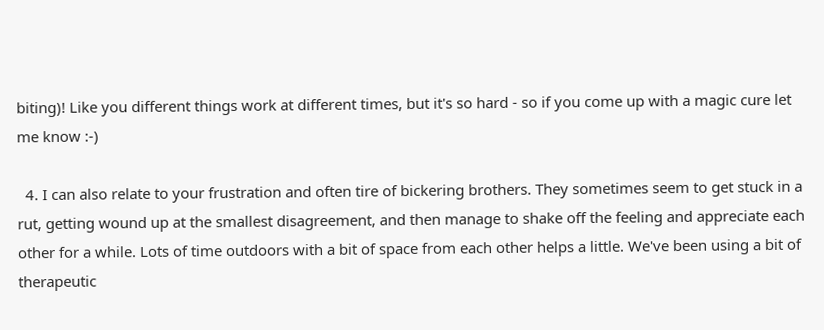biting)! Like you different things work at different times, but it's so hard - so if you come up with a magic cure let me know :-)

  4. I can also relate to your frustration and often tire of bickering brothers. They sometimes seem to get stuck in a rut, getting wound up at the smallest disagreement, and then manage to shake off the feeling and appreciate each other for a while. Lots of time outdoors with a bit of space from each other helps a little. We've been using a bit of therapeutic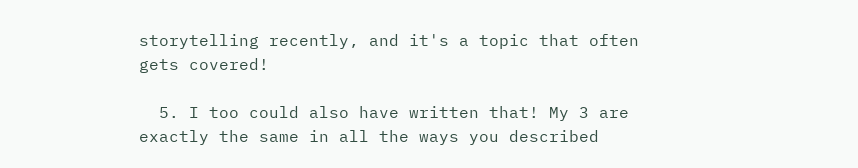storytelling recently, and it's a topic that often gets covered!

  5. I too could also have written that! My 3 are exactly the same in all the ways you described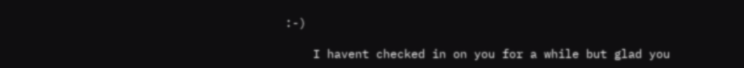:-)

    I havent checked in on you for a while but glad you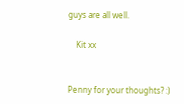guys are all well.

    Kit xx


Penny for your thoughts? :)